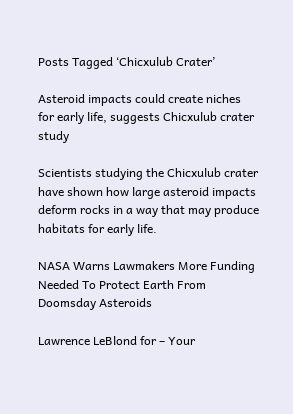Posts Tagged ‘Chicxulub Crater’

Asteroid impacts could create niches for early life, suggests Chicxulub crater study

Scientists studying the Chicxulub crater have shown how large asteroid impacts deform rocks in a way that may produce habitats for early life.

NASA Warns Lawmakers More Funding Needed To Protect Earth From Doomsday Asteroids

Lawrence LeBlond for – Your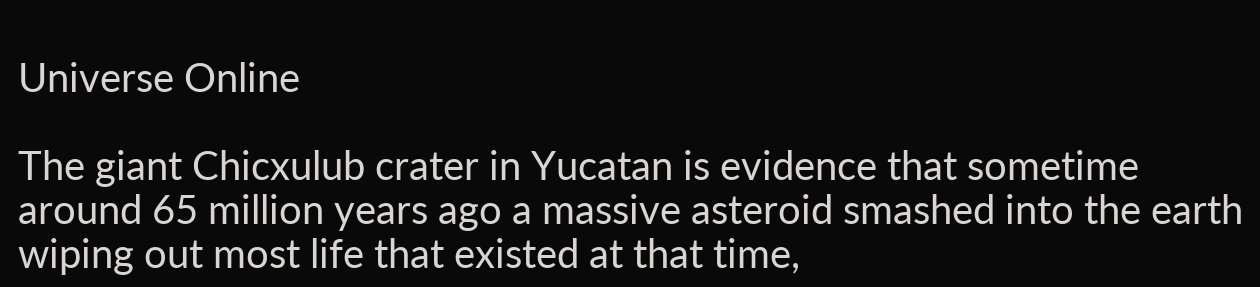Universe Online

The giant Chicxulub crater in Yucatan is evidence that sometime around 65 million years ago a massive asteroid smashed into the earth wiping out most life that existed at that time,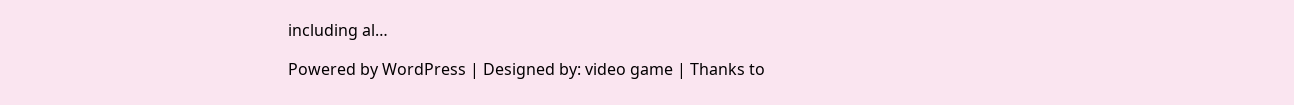including al…

Powered by WordPress | Designed by: video game | Thanks to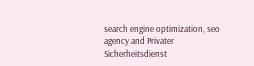search engine optimization, seo agency and Privater Sicherheitsdienst